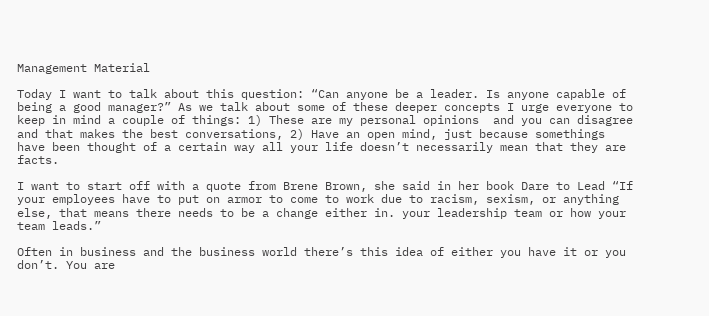Management Material

Today I want to talk about this question: “Can anyone be a leader. Is anyone capable of being a good manager?” As we talk about some of these deeper concepts I urge everyone to keep in mind a couple of things: 1) These are my personal opinions  and you can disagree and that makes the best conversations, 2) Have an open mind, just because somethings have been thought of a certain way all your life doesn’t necessarily mean that they are facts.

I want to start off with a quote from Brene Brown, she said in her book Dare to Lead “If your employees have to put on armor to come to work due to racism, sexism, or anything else, that means there needs to be a change either in. your leadership team or how your team leads.”

Often in business and the business world there’s this idea of either you have it or you don’t. You are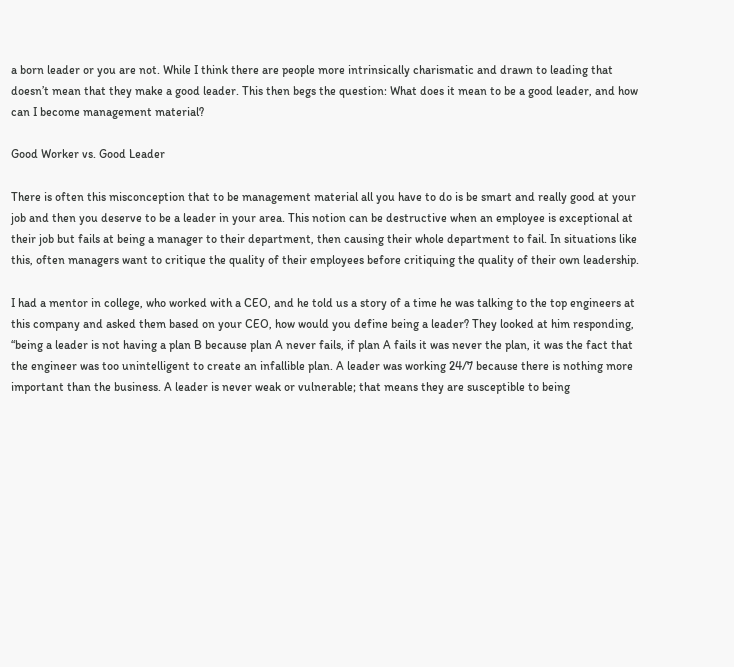a born leader or you are not. While I think there are people more intrinsically charismatic and drawn to leading that doesn’t mean that they make a good leader. This then begs the question: What does it mean to be a good leader, and how can I become management material?

Good Worker vs. Good Leader

There is often this misconception that to be management material all you have to do is be smart and really good at your job and then you deserve to be a leader in your area. This notion can be destructive when an employee is exceptional at their job but fails at being a manager to their department, then causing their whole department to fail. In situations like this, often managers want to critique the quality of their employees before critiquing the quality of their own leadership.

I had a mentor in college, who worked with a CEO, and he told us a story of a time he was talking to the top engineers at this company and asked them based on your CEO, how would you define being a leader? They looked at him responding, “being a leader is not having a plan B because plan A never fails, if plan A fails it was never the plan, it was the fact that the engineer was too unintelligent to create an infallible plan. A leader was working 24/7 because there is nothing more important than the business. A leader is never weak or vulnerable; that means they are susceptible to being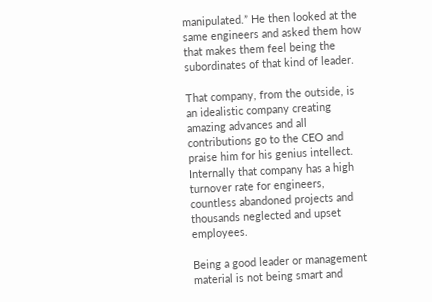manipulated.” He then looked at the same engineers and asked them how that makes them feel being the subordinates of that kind of leader.

That company, from the outside, is an idealistic company creating amazing advances and all contributions go to the CEO and praise him for his genius intellect. Internally that company has a high turnover rate for engineers, countless abandoned projects and thousands neglected and upset employees.

Being a good leader or management material is not being smart and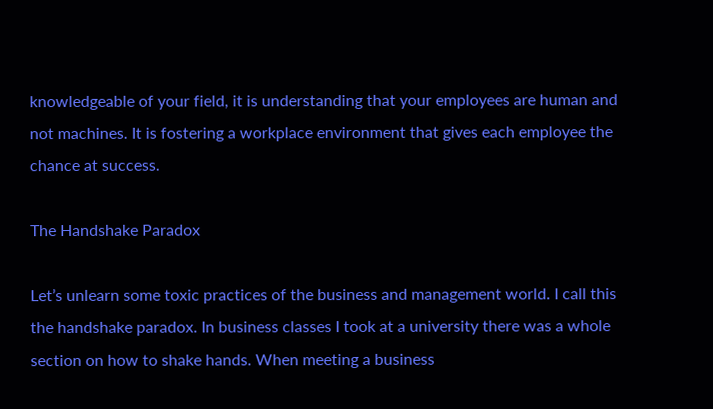knowledgeable of your field, it is understanding that your employees are human and not machines. It is fostering a workplace environment that gives each employee the chance at success.

The Handshake Paradox

Let’s unlearn some toxic practices of the business and management world. I call this the handshake paradox. In business classes I took at a university there was a whole section on how to shake hands. When meeting a business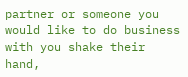partner or someone you would like to do business with you shake their hand,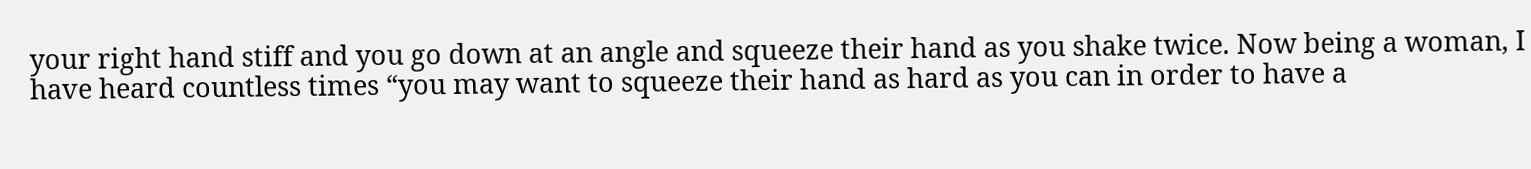your right hand stiff and you go down at an angle and squeeze their hand as you shake twice. Now being a woman, I have heard countless times “you may want to squeeze their hand as hard as you can in order to have a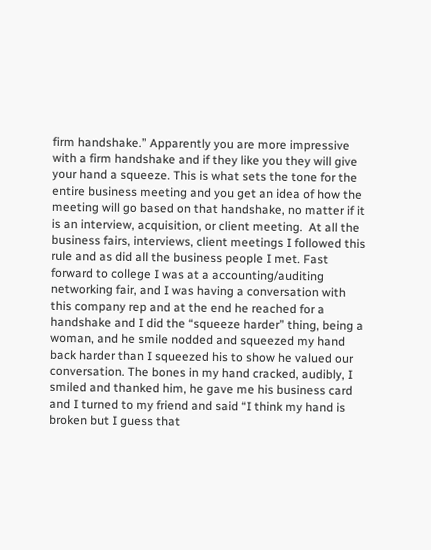firm handshake.” Apparently you are more impressive with a firm handshake and if they like you they will give your hand a squeeze. This is what sets the tone for the entire business meeting and you get an idea of how the meeting will go based on that handshake, no matter if it is an interview, acquisition, or client meeting.  At all the business fairs, interviews, client meetings I followed this rule and as did all the business people I met. Fast forward to college I was at a accounting/auditing networking fair, and I was having a conversation with this company rep and at the end he reached for a handshake and I did the “squeeze harder” thing, being a woman, and he smile nodded and squeezed my hand back harder than I squeezed his to show he valued our conversation. The bones in my hand cracked, audibly, I smiled and thanked him, he gave me his business card and I turned to my friend and said “I think my hand is broken but I guess that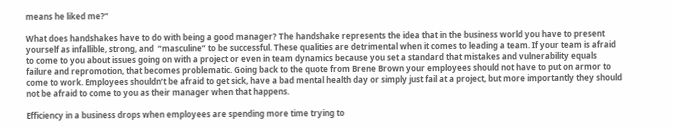means he liked me?”

What does handshakes have to do with being a good manager? The handshake represents the idea that in the business world you have to present yourself as infallible, strong, and  “masculine” to be successful. These qualities are detrimental when it comes to leading a team. If your team is afraid to come to you about issues going on with a project or even in team dynamics because you set a standard that mistakes and vulnerability equals failure and repromotion, that becomes problematic. Going back to the quote from Brene Brown your employees should not have to put on armor to come to work. Employees shouldn’t be afraid to get sick, have a bad mental health day or simply just fail at a project, but more importantly they should not be afraid to come to you as their manager when that happens.

Efficiency in a business drops when employees are spending more time trying to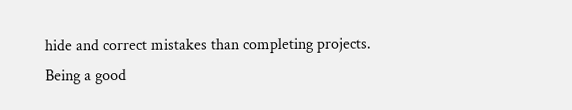hide and correct mistakes than completing projects. Being a good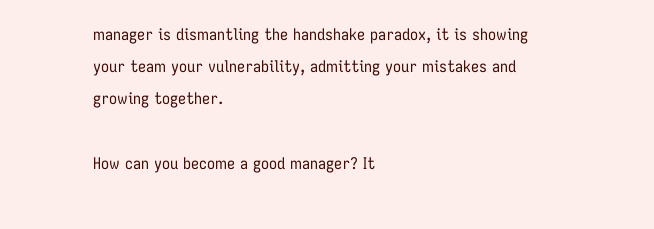manager is dismantling the handshake paradox, it is showing your team your vulnerability, admitting your mistakes and growing together.

How can you become a good manager? It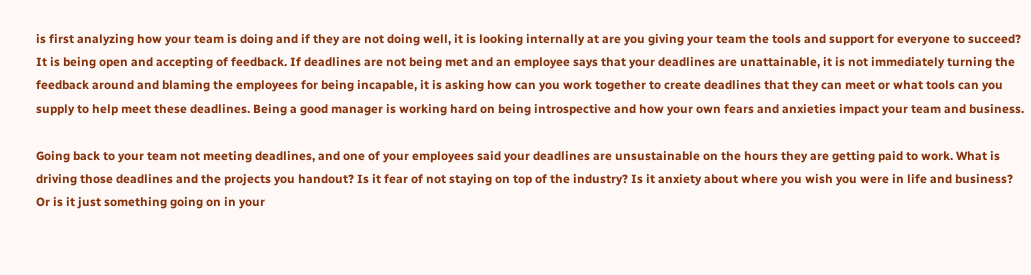is first analyzing how your team is doing and if they are not doing well, it is looking internally at are you giving your team the tools and support for everyone to succeed? It is being open and accepting of feedback. If deadlines are not being met and an employee says that your deadlines are unattainable, it is not immediately turning the feedback around and blaming the employees for being incapable, it is asking how can you work together to create deadlines that they can meet or what tools can you supply to help meet these deadlines. Being a good manager is working hard on being introspective and how your own fears and anxieties impact your team and business.

Going back to your team not meeting deadlines, and one of your employees said your deadlines are unsustainable on the hours they are getting paid to work. What is driving those deadlines and the projects you handout? Is it fear of not staying on top of the industry? Is it anxiety about where you wish you were in life and business? Or is it just something going on in your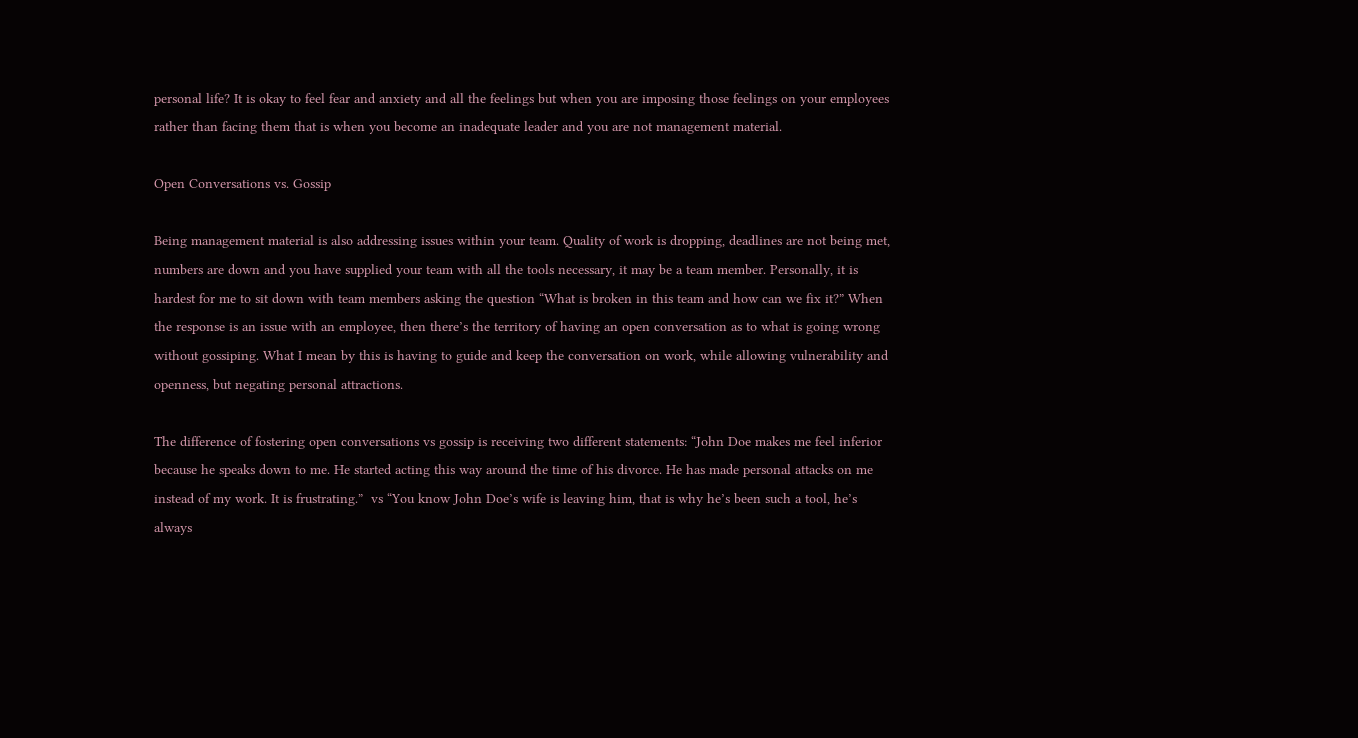personal life? It is okay to feel fear and anxiety and all the feelings but when you are imposing those feelings on your employees rather than facing them that is when you become an inadequate leader and you are not management material.

Open Conversations vs. Gossip

Being management material is also addressing issues within your team. Quality of work is dropping, deadlines are not being met, numbers are down and you have supplied your team with all the tools necessary, it may be a team member. Personally, it is hardest for me to sit down with team members asking the question “What is broken in this team and how can we fix it?” When the response is an issue with an employee, then there’s the territory of having an open conversation as to what is going wrong without gossiping. What I mean by this is having to guide and keep the conversation on work, while allowing vulnerability and openness, but negating personal attractions.

The difference of fostering open conversations vs gossip is receiving two different statements: “John Doe makes me feel inferior because he speaks down to me. He started acting this way around the time of his divorce. He has made personal attacks on me instead of my work. It is frustrating.”  vs “You know John Doe’s wife is leaving him, that is why he’s been such a tool, he’s always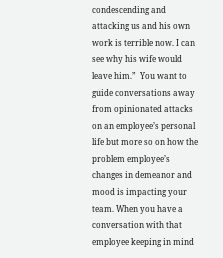condescending and attacking us and his own work is terrible now. I can see why his wife would leave him.”  You want to guide conversations away from opinionated attacks on an employee’s personal life but more so on how the problem employee’s changes in demeanor and mood is impacting your team. When you have a conversation with that employee keeping in mind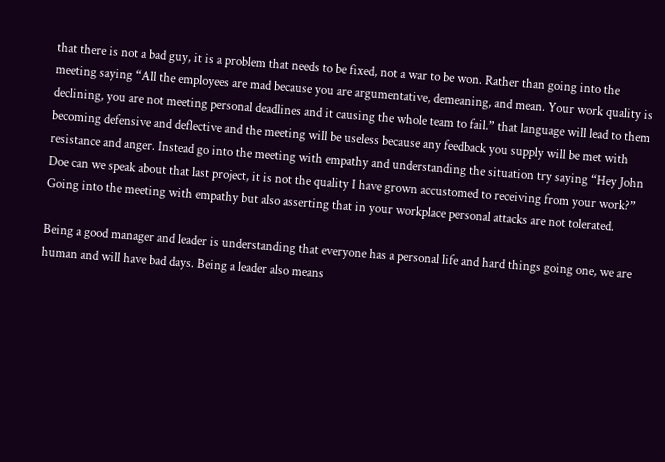that there is not a bad guy, it is a problem that needs to be fixed, not a war to be won. Rather than going into the meeting saying “All the employees are mad because you are argumentative, demeaning, and mean. Your work quality is declining, you are not meeting personal deadlines and it causing the whole team to fail.” that language will lead to them becoming defensive and deflective and the meeting will be useless because any feedback you supply will be met with resistance and anger. Instead go into the meeting with empathy and understanding the situation try saying “Hey John Doe can we speak about that last project, it is not the quality I have grown accustomed to receiving from your work?” Going into the meeting with empathy but also asserting that in your workplace personal attacks are not tolerated.

Being a good manager and leader is understanding that everyone has a personal life and hard things going one, we are human and will have bad days. Being a leader also means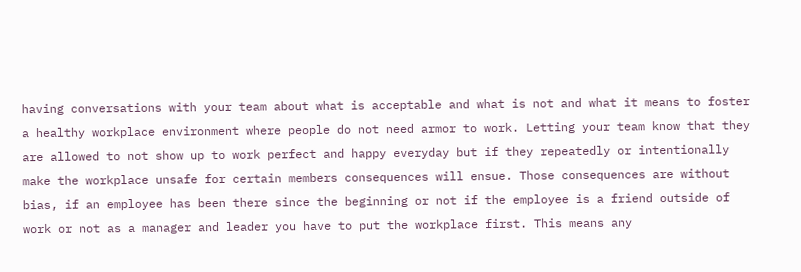having conversations with your team about what is acceptable and what is not and what it means to foster a healthy workplace environment where people do not need armor to work. Letting your team know that they are allowed to not show up to work perfect and happy everyday but if they repeatedly or intentionally make the workplace unsafe for certain members consequences will ensue. Those consequences are without bias, if an employee has been there since the beginning or not if the employee is a friend outside of work or not as a manager and leader you have to put the workplace first. This means any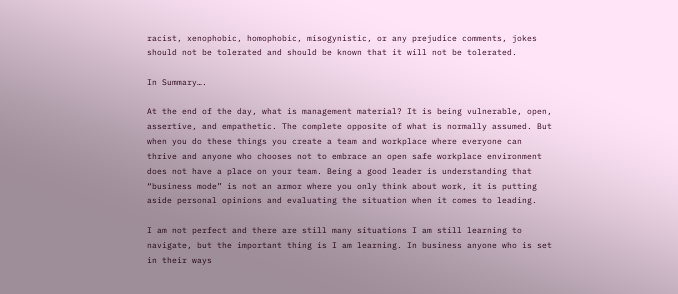racist, xenophobic, homophobic, misogynistic, or any prejudice comments, jokes should not be tolerated and should be known that it will not be tolerated.

In Summary….

At the end of the day, what is management material? It is being vulnerable, open, assertive, and empathetic. The complete opposite of what is normally assumed. But when you do these things you create a team and workplace where everyone can thrive and anyone who chooses not to embrace an open safe workplace environment does not have a place on your team. Being a good leader is understanding that “business mode” is not an armor where you only think about work, it is putting aside personal opinions and evaluating the situation when it comes to leading.

I am not perfect and there are still many situations I am still learning to navigate, but the important thing is I am learning. In business anyone who is set in their ways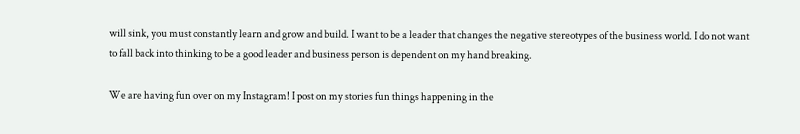will sink, you must constantly learn and grow and build. I want to be a leader that changes the negative stereotypes of the business world. I do not want to fall back into thinking to be a good leader and business person is dependent on my hand breaking.

We are having fun over on my Instagram! I post on my stories fun things happening in the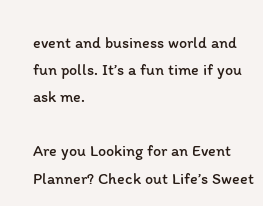event and business world and fun polls. It’s a fun time if you ask me.

Are you Looking for an Event Planner? Check out Life’s Sweet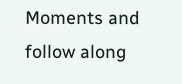Moments and follow along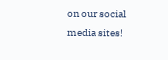on our social media sites!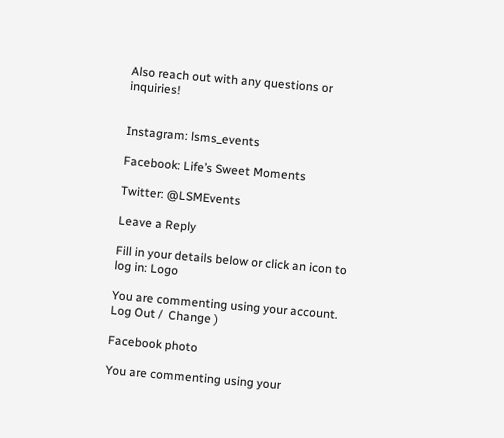Also reach out with any questions or inquiries!


Instagram: lsms_events

Facebook: Life’s Sweet Moments

Twitter: @LSMEvents

Leave a Reply

Fill in your details below or click an icon to log in: Logo

You are commenting using your account. Log Out /  Change )

Facebook photo

You are commenting using your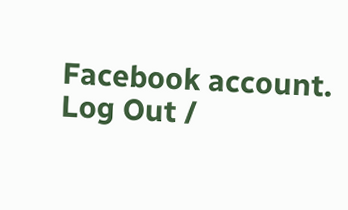Facebook account. Log Out /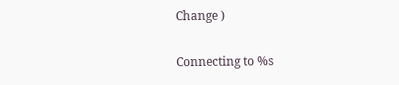Change )

Connecting to %s